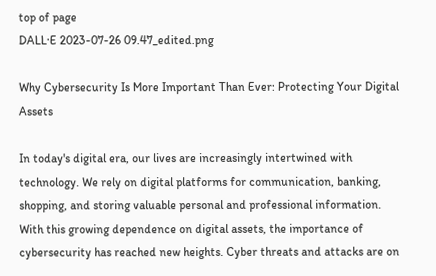top of page
DALL·E 2023-07-26 09.47_edited.png

Why Cybersecurity Is More Important Than Ever: Protecting Your Digital Assets

In today's digital era, our lives are increasingly intertwined with technology. We rely on digital platforms for communication, banking, shopping, and storing valuable personal and professional information. With this growing dependence on digital assets, the importance of cybersecurity has reached new heights. Cyber threats and attacks are on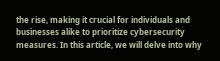the rise, making it crucial for individuals and businesses alike to prioritize cybersecurity measures. In this article, we will delve into why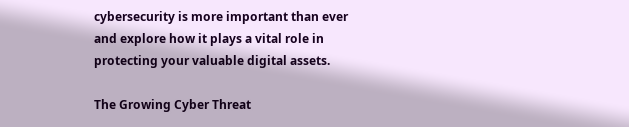cybersecurity is more important than ever and explore how it plays a vital role in protecting your valuable digital assets.

The Growing Cyber Threat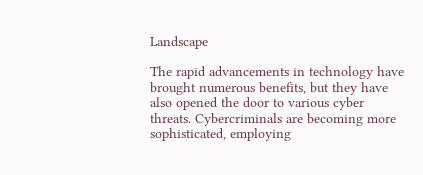Landscape

The rapid advancements in technology have brought numerous benefits, but they have also opened the door to various cyber threats. Cybercriminals are becoming more sophisticated, employing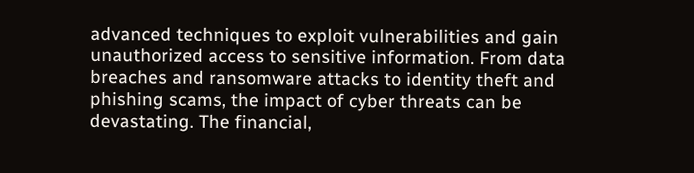advanced techniques to exploit vulnerabilities and gain unauthorized access to sensitive information. From data breaches and ransomware attacks to identity theft and phishing scams, the impact of cyber threats can be devastating. The financial,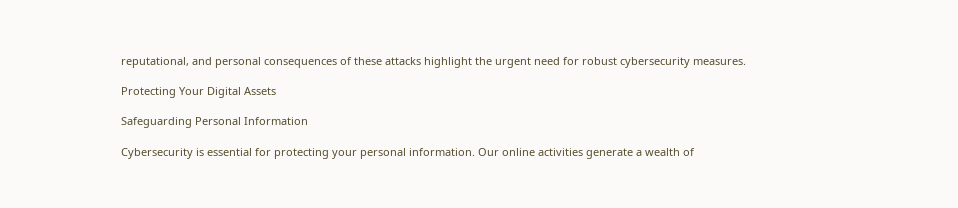reputational, and personal consequences of these attacks highlight the urgent need for robust cybersecurity measures.

Protecting Your Digital Assets

Safeguarding Personal Information

Cybersecurity is essential for protecting your personal information. Our online activities generate a wealth of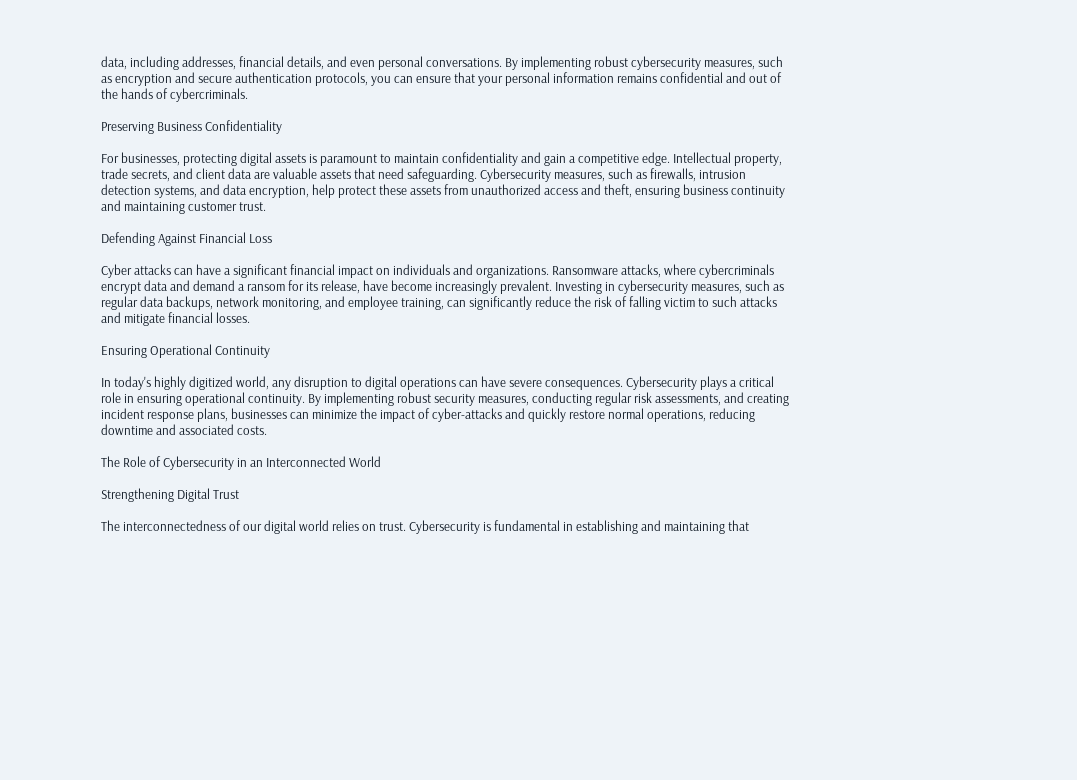data, including addresses, financial details, and even personal conversations. By implementing robust cybersecurity measures, such as encryption and secure authentication protocols, you can ensure that your personal information remains confidential and out of the hands of cybercriminals.

Preserving Business Confidentiality

For businesses, protecting digital assets is paramount to maintain confidentiality and gain a competitive edge. Intellectual property, trade secrets, and client data are valuable assets that need safeguarding. Cybersecurity measures, such as firewalls, intrusion detection systems, and data encryption, help protect these assets from unauthorized access and theft, ensuring business continuity and maintaining customer trust.

Defending Against Financial Loss

Cyber attacks can have a significant financial impact on individuals and organizations. Ransomware attacks, where cybercriminals encrypt data and demand a ransom for its release, have become increasingly prevalent. Investing in cybersecurity measures, such as regular data backups, network monitoring, and employee training, can significantly reduce the risk of falling victim to such attacks and mitigate financial losses.

Ensuring Operational Continuity

In today's highly digitized world, any disruption to digital operations can have severe consequences. Cybersecurity plays a critical role in ensuring operational continuity. By implementing robust security measures, conducting regular risk assessments, and creating incident response plans, businesses can minimize the impact of cyber-attacks and quickly restore normal operations, reducing downtime and associated costs.

The Role of Cybersecurity in an Interconnected World

Strengthening Digital Trust

The interconnectedness of our digital world relies on trust. Cybersecurity is fundamental in establishing and maintaining that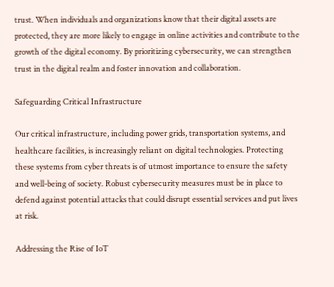trust. When individuals and organizations know that their digital assets are protected, they are more likely to engage in online activities and contribute to the growth of the digital economy. By prioritizing cybersecurity, we can strengthen trust in the digital realm and foster innovation and collaboration.

Safeguarding Critical Infrastructure

Our critical infrastructure, including power grids, transportation systems, and healthcare facilities, is increasingly reliant on digital technologies. Protecting these systems from cyber threats is of utmost importance to ensure the safety and well-being of society. Robust cybersecurity measures must be in place to defend against potential attacks that could disrupt essential services and put lives at risk.

Addressing the Rise of IoT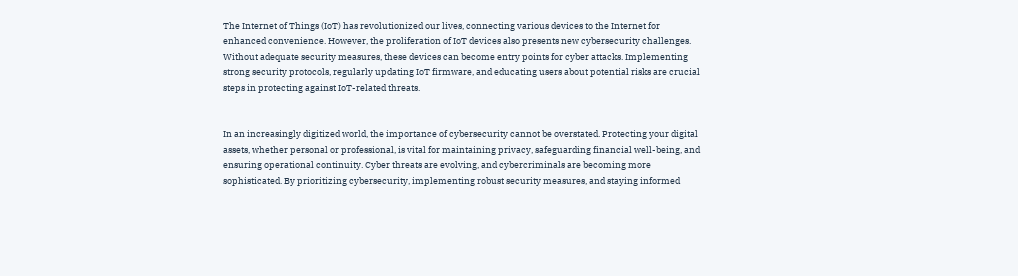The Internet of Things (IoT) has revolutionized our lives, connecting various devices to the Internet for enhanced convenience. However, the proliferation of IoT devices also presents new cybersecurity challenges. Without adequate security measures, these devices can become entry points for cyber attacks. Implementing strong security protocols, regularly updating IoT firmware, and educating users about potential risks are crucial steps in protecting against IoT-related threats.


In an increasingly digitized world, the importance of cybersecurity cannot be overstated. Protecting your digital assets, whether personal or professional, is vital for maintaining privacy, safeguarding financial well-being, and ensuring operational continuity. Cyber threats are evolving, and cybercriminals are becoming more sophisticated. By prioritizing cybersecurity, implementing robust security measures, and staying informed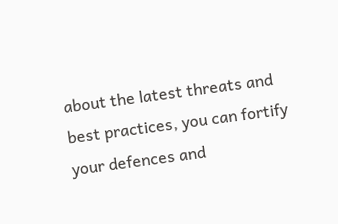about the latest threats and best practices, you can fortify your defences and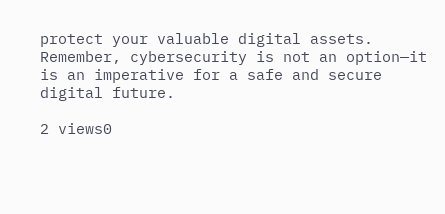protect your valuable digital assets. Remember, cybersecurity is not an option—it is an imperative for a safe and secure digital future.

2 views0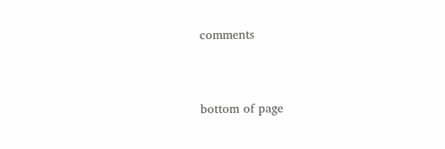comments


bottom of page